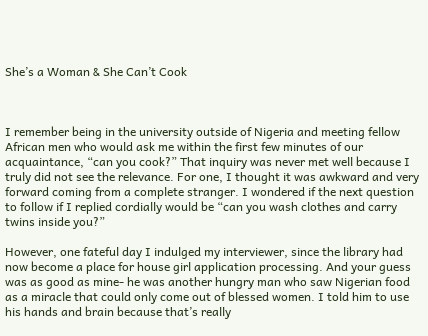She’s a Woman & She Can’t Cook



I remember being in the university outside of Nigeria and meeting fellow African men who would ask me within the first few minutes of our acquaintance, “can you cook?” That inquiry was never met well because I truly did not see the relevance. For one, I thought it was awkward and very forward coming from a complete stranger. I wondered if the next question to follow if I replied cordially would be “can you wash clothes and carry twins inside you?”

However, one fateful day I indulged my interviewer, since the library had now become a place for house girl application processing. And your guess was as good as mine- he was another hungry man who saw Nigerian food as a miracle that could only come out of blessed women. I told him to use his hands and brain because that’s really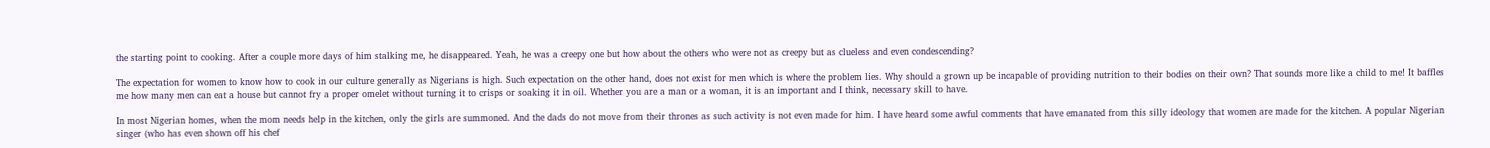the starting point to cooking. After a couple more days of him stalking me, he disappeared. Yeah, he was a creepy one but how about the others who were not as creepy but as clueless and even condescending?

The expectation for women to know how to cook in our culture generally as Nigerians is high. Such expectation on the other hand, does not exist for men which is where the problem lies. Why should a grown up be incapable of providing nutrition to their bodies on their own? That sounds more like a child to me! It baffles me how many men can eat a house but cannot fry a proper omelet without turning it to crisps or soaking it in oil. Whether you are a man or a woman, it is an important and I think, necessary skill to have.

In most Nigerian homes, when the mom needs help in the kitchen, only the girls are summoned. And the dads do not move from their thrones as such activity is not even made for him. I have heard some awful comments that have emanated from this silly ideology that women are made for the kitchen. A popular Nigerian singer (who has even shown off his chef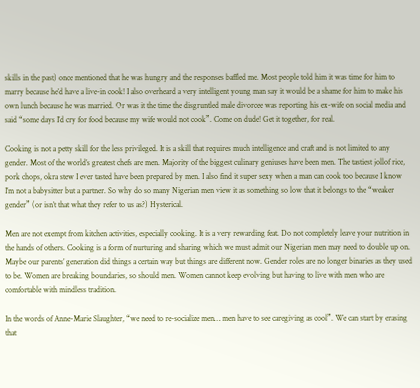skills in the past) once mentioned that he was hungry and the responses baffled me. Most people told him it was time for him to marry because he’d have a live-in cook! I also overheard a very intelligent young man say it would be a shame for him to make his own lunch because he was married. Or was it the time the disgruntled male divorcee was reporting his ex-wife on social media and said “some days I’d cry for food because my wife would not cook”. Come on dude! Get it together, for real.

Cooking is not a petty skill for the less privileged. It is a skill that requires much intelligence and craft and is not limited to any gender. Most of the world’s greatest chefs are men. Majority of the biggest culinary geniuses have been men. The tastiest jollof rice, pork chops, okra stew I ever tasted have been prepared by men. I also find it super sexy when a man can cook too because I know I’m not a babysitter but a partner. So why do so many Nigerian men view it as something so low that it belongs to the “weaker gender” (or isn’t that what they refer to us as?) Hysterical.

Men are not exempt from kitchen activities, especially cooking. It is a very rewarding feat. Do not completely leave your nutrition in the hands of others. Cooking is a form of nurturing and sharing which we must admit our Nigerian men may need to double up on. Maybe our parents’ generation did things a certain way but things are different now. Gender roles are no longer binaries as they used to be. Women are breaking boundaries, so should men. Women cannot keep evolving but having to live with men who are comfortable with mindless tradition.

In the words of Anne-Marie Slaughter, “we need to re-socialize men… men have to see caregiving as cool”. We can start by erasing that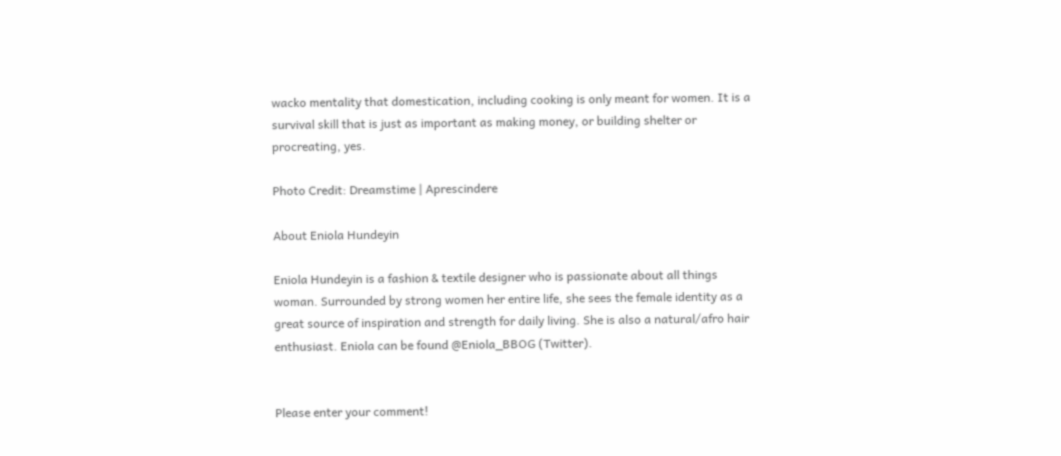wacko mentality that domestication, including cooking is only meant for women. It is a survival skill that is just as important as making money, or building shelter or procreating, yes.

Photo Credit: Dreamstime | Aprescindere

About Eniola Hundeyin

Eniola Hundeyin is a fashion & textile designer who is passionate about all things woman. Surrounded by strong women her entire life, she sees the female identity as a great source of inspiration and strength for daily living. She is also a natural/afro hair enthusiast. Eniola can be found @Eniola_BBOG (Twitter).


Please enter your comment!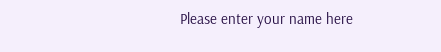Please enter your name here